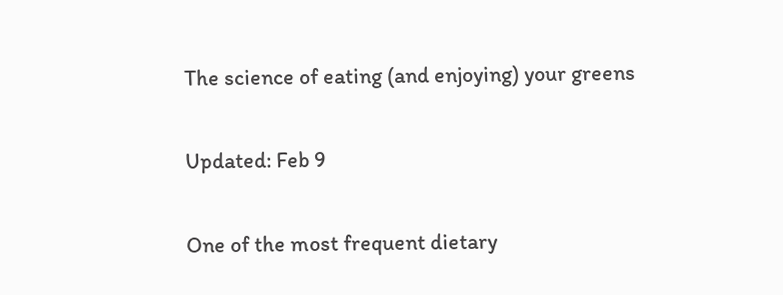The science of eating (and enjoying) your greens

Updated: Feb 9

One of the most frequent dietary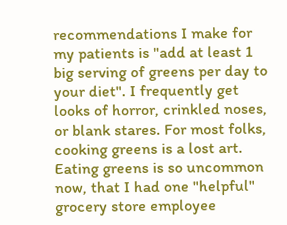recommendations I make for my patients is "add at least 1 big serving of greens per day to your diet". I frequently get looks of horror, crinkled noses, or blank stares. For most folks, cooking greens is a lost art. Eating greens is so uncommon now, that I had one "helpful" grocery store employee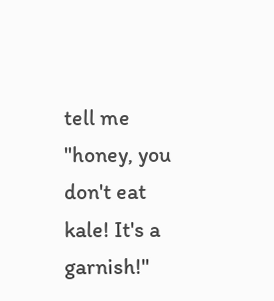tell me "honey, you don't eat kale! It's a garnish!"